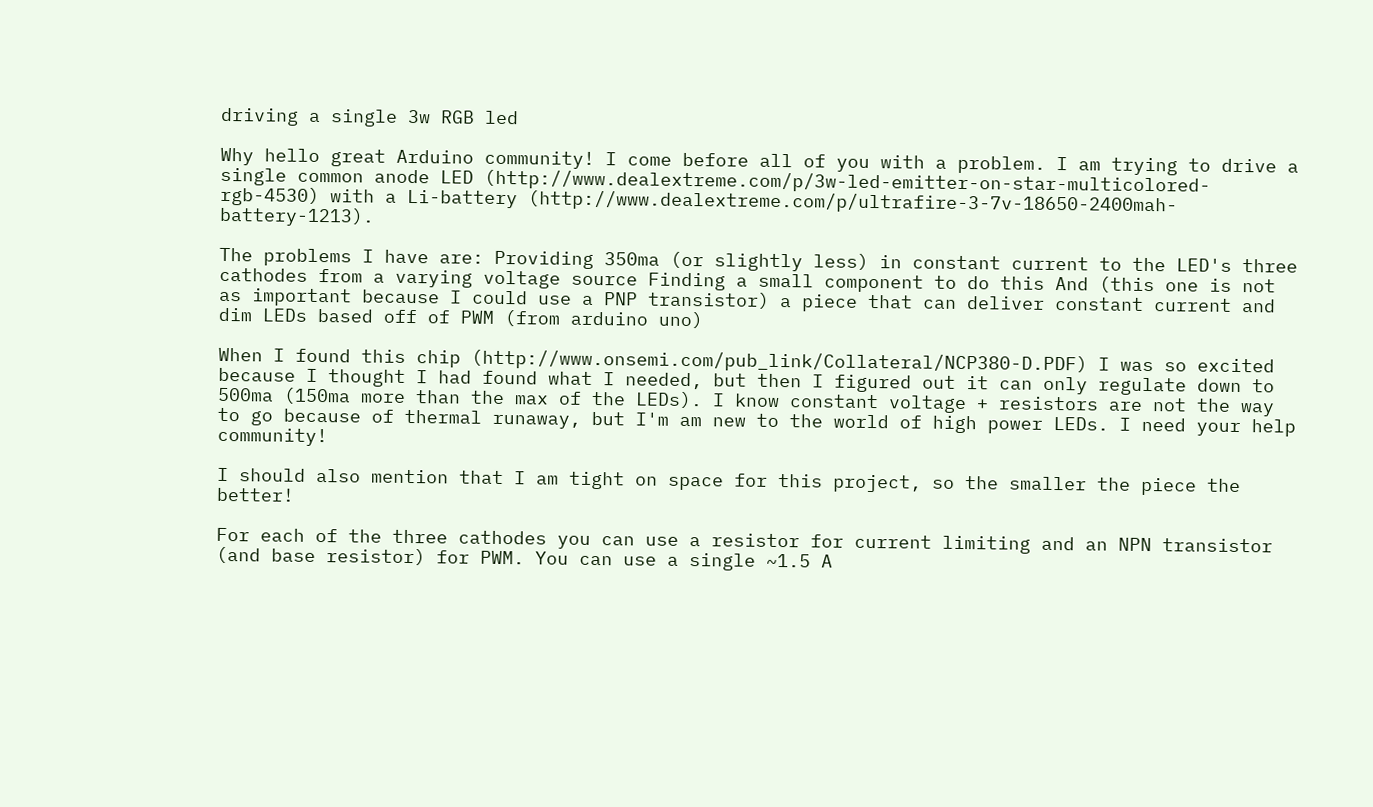driving a single 3w RGB led

Why hello great Arduino community! I come before all of you with a problem. I am trying to drive a single common anode LED (http://www.dealextreme.com/p/3w-led-emitter-on-star-multicolored-rgb-4530) with a Li-battery (http://www.dealextreme.com/p/ultrafire-3-7v-18650-2400mah-battery-1213).

The problems I have are: Providing 350ma (or slightly less) in constant current to the LED's three cathodes from a varying voltage source Finding a small component to do this And (this one is not as important because I could use a PNP transistor) a piece that can deliver constant current and dim LEDs based off of PWM (from arduino uno)

When I found this chip (http://www.onsemi.com/pub_link/Collateral/NCP380-D.PDF) I was so excited because I thought I had found what I needed, but then I figured out it can only regulate down to 500ma (150ma more than the max of the LEDs). I know constant voltage + resistors are not the way to go because of thermal runaway, but I'm am new to the world of high power LEDs. I need your help community!

I should also mention that I am tight on space for this project, so the smaller the piece the better!

For each of the three cathodes you can use a resistor for current limiting and an NPN transistor (and base resistor) for PWM. You can use a single ~1.5 A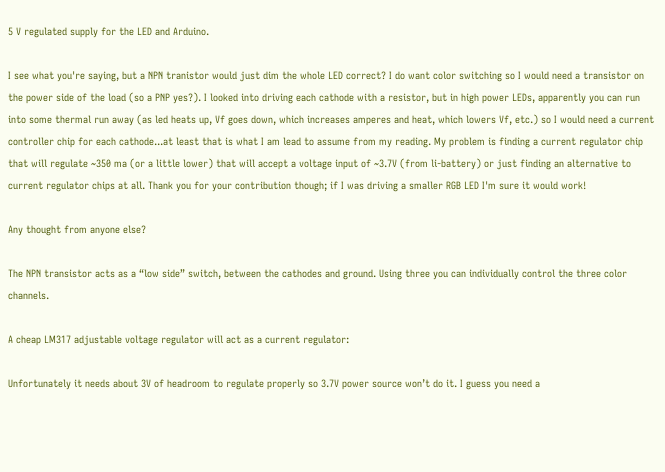5 V regulated supply for the LED and Arduino.

I see what you're saying, but a NPN tranistor would just dim the whole LED correct? I do want color switching so I would need a transistor on the power side of the load (so a PNP yes?). I looked into driving each cathode with a resistor, but in high power LEDs, apparently you can run into some thermal run away (as led heats up, Vf goes down, which increases amperes and heat, which lowers Vf, etc.) so I would need a current controller chip for each cathode...at least that is what I am lead to assume from my reading. My problem is finding a current regulator chip that will regulate ~350 ma (or a little lower) that will accept a voltage input of ~3.7V (from li-battery) or just finding an alternative to current regulator chips at all. Thank you for your contribution though; if I was driving a smaller RGB LED I'm sure it would work!

Any thought from anyone else?

The NPN transistor acts as a “low side” switch, between the cathodes and ground. Using three you can individually control the three color channels.

A cheap LM317 adjustable voltage regulator will act as a current regulator:

Unfortunately it needs about 3V of headroom to regulate properly so 3.7V power source won’t do it. I guess you need a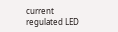current regulated LED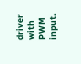driver with PWM input.